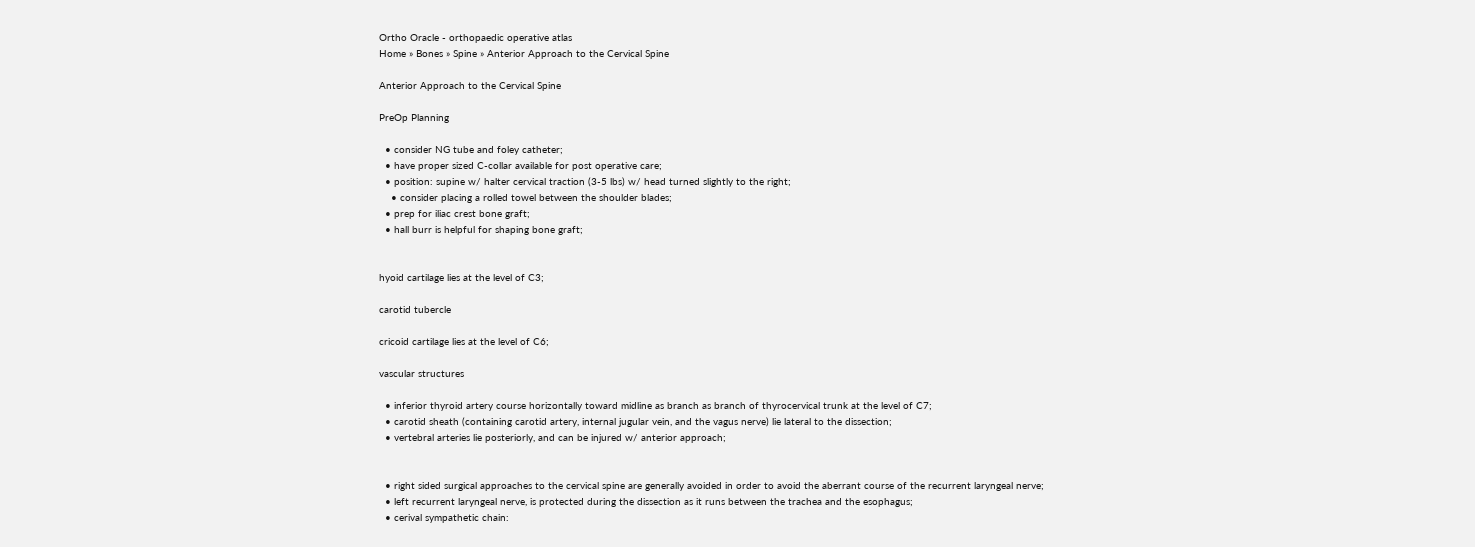Ortho Oracle - orthopaedic operative atlas
Home » Bones » Spine » Anterior Approach to the Cervical Spine

Anterior Approach to the Cervical Spine

PreOp Planning

  • consider NG tube and foley catheter;
  • have proper sized C-collar available for post operative care;
  • position: supine w/ halter cervical traction (3-5 lbs) w/ head turned slightly to the right;
    • consider placing a rolled towel between the shoulder blades;
  • prep for iliac crest bone graft;
  • hall burr is helpful for shaping bone graft;


hyoid cartilage lies at the level of C3;

carotid tubercle

cricoid cartilage lies at the level of C6;

vascular structures

  • inferior thyroid artery course horizontally toward midline as branch as branch of thyrocervical trunk at the level of C7;
  • carotid sheath (containing carotid artery, internal jugular vein, and the vagus nerve) lie lateral to the dissection;
  • vertebral arteries lie posteriorly, and can be injured w/ anterior approach;


  • right sided surgical approaches to the cervical spine are generally avoided in order to avoid the aberrant course of the recurrent laryngeal nerve;
  • left recurrent laryngeal nerve, is protected during the dissection as it runs between the trachea and the esophagus;
  • cerival sympathetic chain: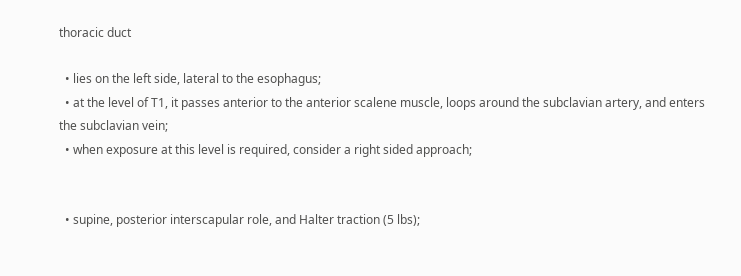thoracic duct

  • lies on the left side, lateral to the esophagus;
  • at the level of T1, it passes anterior to the anterior scalene muscle, loops around the subclavian artery, and enters the subclavian vein;
  • when exposure at this level is required, consider a right sided approach;


  • supine, posterior interscapular role, and Halter traction (5 lbs);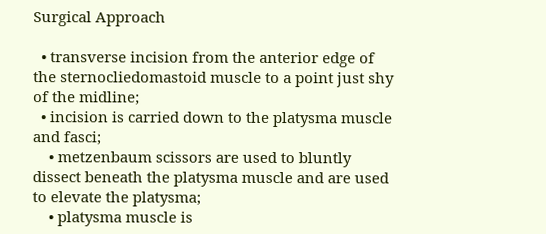Surgical Approach

  • transverse incision from the anterior edge of the sternocliedomastoid muscle to a point just shy of the midline;
  • incision is carried down to the platysma muscle and fasci;
    • metzenbaum scissors are used to bluntly dissect beneath the platysma muscle and are used to elevate the platysma;
    • platysma muscle is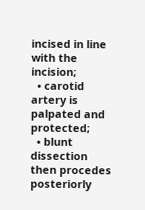incised in line with the incision;
  • carotid artery is palpated and protected;
  • blunt dissection then procedes posteriorly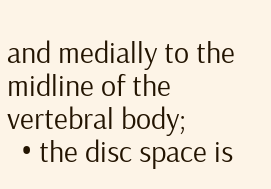and medially to the midline of the vertebral body;
  • the disc space is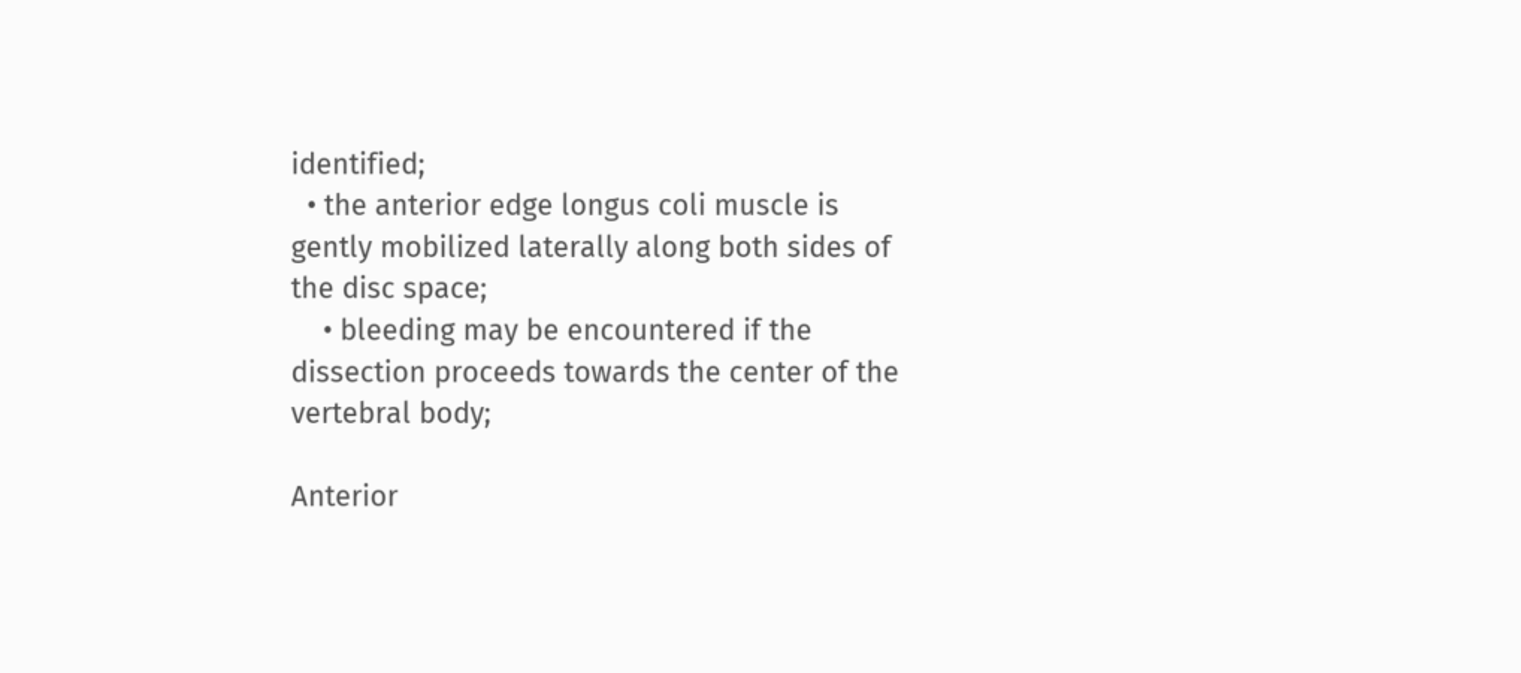identified;
  • the anterior edge longus coli muscle is gently mobilized laterally along both sides of the disc space;
    • bleeding may be encountered if the dissection proceeds towards the center of the vertebral body;

Anterior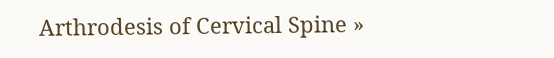Arthrodesis of Cervical Spine »